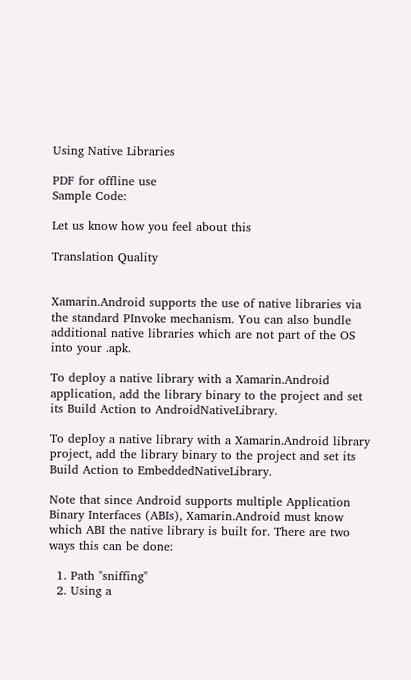Using Native Libraries

PDF for offline use
Sample Code:

Let us know how you feel about this

Translation Quality


Xamarin.Android supports the use of native libraries via the standard PInvoke mechanism. You can also bundle additional native libraries which are not part of the OS into your .apk.

To deploy a native library with a Xamarin.Android application, add the library binary to the project and set its Build Action to AndroidNativeLibrary.

To deploy a native library with a Xamarin.Android library project, add the library binary to the project and set its Build Action to EmbeddedNativeLibrary.

Note that since Android supports multiple Application Binary Interfaces (ABIs), Xamarin.Android must know which ABI the native library is built for. There are two ways this can be done:

  1. Path "sniffing"
  2. Using a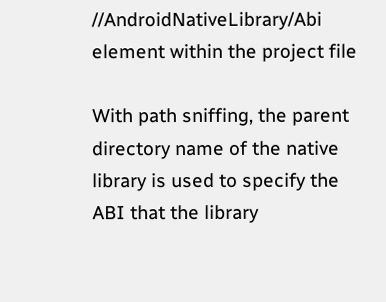//AndroidNativeLibrary/Abi element within the project file

With path sniffing, the parent directory name of the native library is used to specify the ABI that the library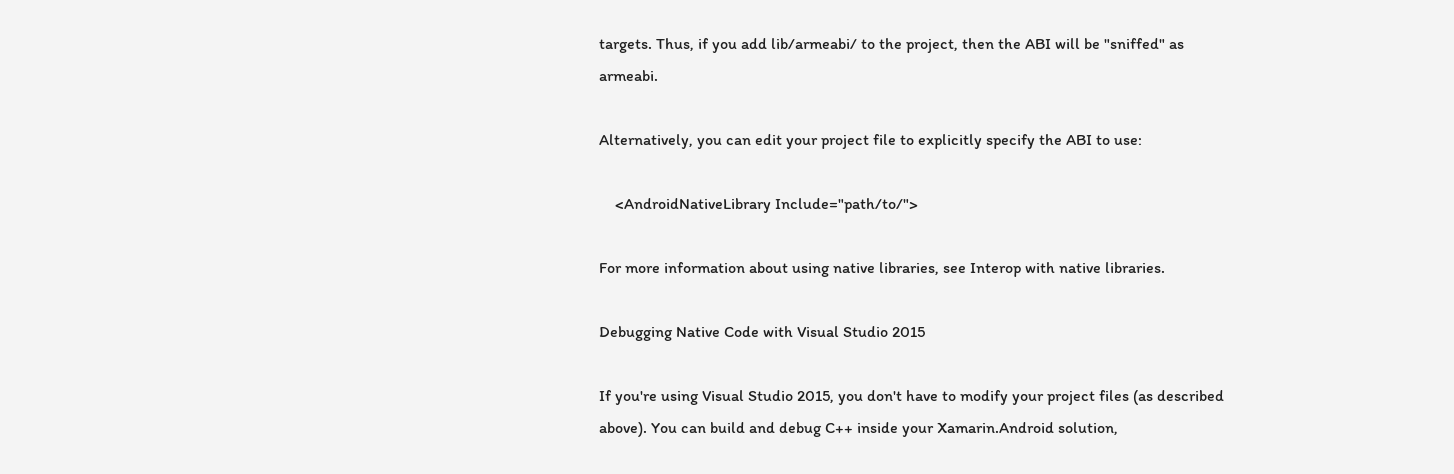targets. Thus, if you add lib/armeabi/ to the project, then the ABI will be "sniffed" as armeabi.

Alternatively, you can edit your project file to explicitly specify the ABI to use:

    <AndroidNativeLibrary Include="path/to/">

For more information about using native libraries, see Interop with native libraries.

Debugging Native Code with Visual Studio 2015

If you're using Visual Studio 2015, you don't have to modify your project files (as described above). You can build and debug C++ inside your Xamarin.Android solution,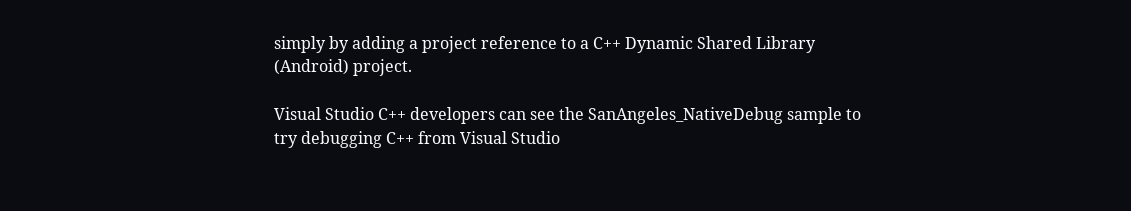simply by adding a project reference to a C++ Dynamic Shared Library (Android) project.

Visual Studio C++ developers can see the SanAngeles_NativeDebug sample to try debugging C++ from Visual Studio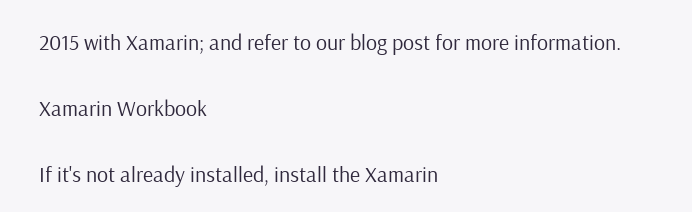2015 with Xamarin; and refer to our blog post for more information.

Xamarin Workbook

If it's not already installed, install the Xamarin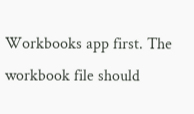Workbooks app first. The workbook file should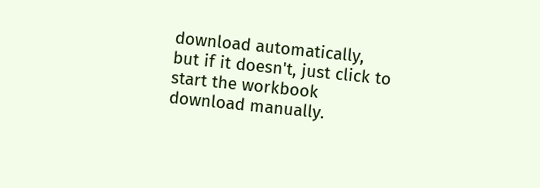download automatically, but if it doesn't, just click to start the workbook download manually.